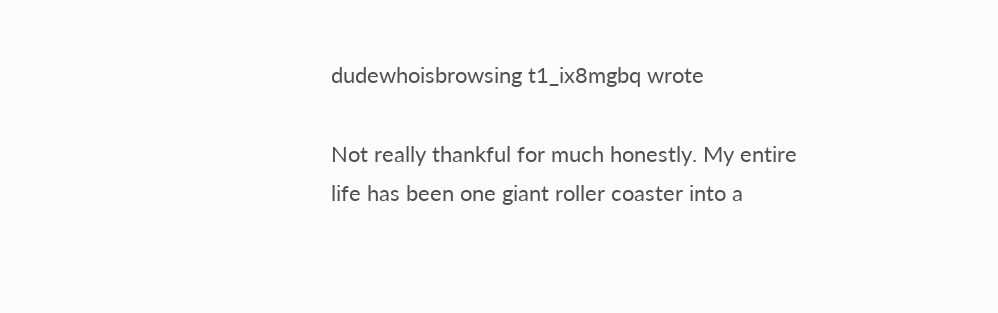dudewhoisbrowsing t1_ix8mgbq wrote

Not really thankful for much honestly. My entire life has been one giant roller coaster into a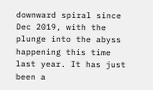downward spiral since Dec 2019, with the plunge into the abyss happening this time last year. It has just been a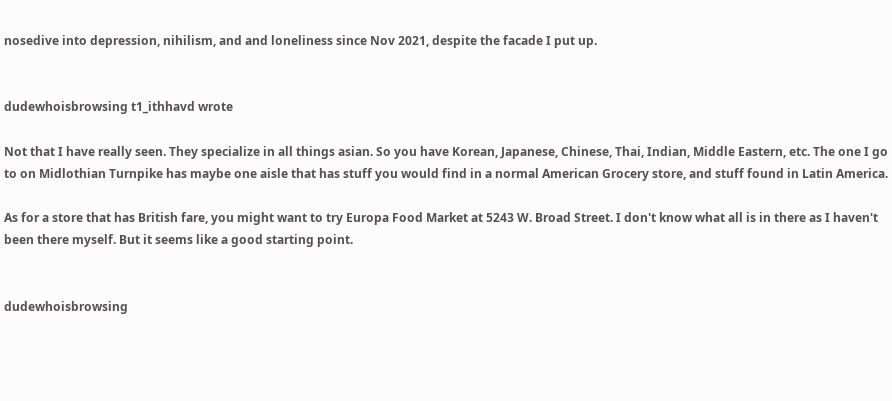nosedive into depression, nihilism, and and loneliness since Nov 2021, despite the facade I put up.


dudewhoisbrowsing t1_ithhavd wrote

Not that I have really seen. They specialize in all things asian. So you have Korean, Japanese, Chinese, Thai, Indian, Middle Eastern, etc. The one I go to on Midlothian Turnpike has maybe one aisle that has stuff you would find in a normal American Grocery store, and stuff found in Latin America.

As for a store that has British fare, you might want to try Europa Food Market at 5243 W. Broad Street. I don't know what all is in there as I haven't been there myself. But it seems like a good starting point.


dudewhoisbrowsing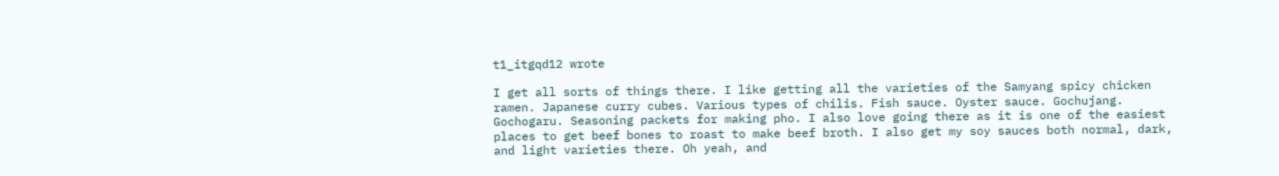t1_itgqd12 wrote

I get all sorts of things there. I like getting all the varieties of the Samyang spicy chicken ramen. Japanese curry cubes. Various types of chilis. Fish sauce. Oyster sauce. Gochujang. Gochogaru. Seasoning packets for making pho. I also love going there as it is one of the easiest places to get beef bones to roast to make beef broth. I also get my soy sauces both normal, dark, and light varieties there. Oh yeah, and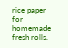rice paper for homemade fresh rolls.